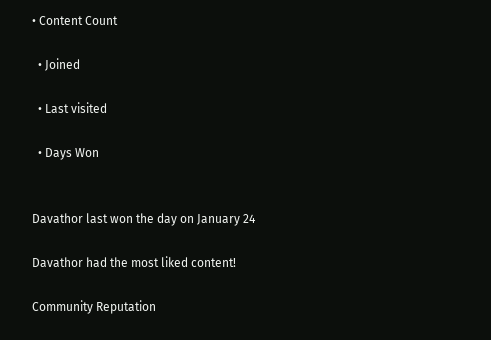• Content Count

  • Joined

  • Last visited

  • Days Won


Davathor last won the day on January 24

Davathor had the most liked content!

Community Reputation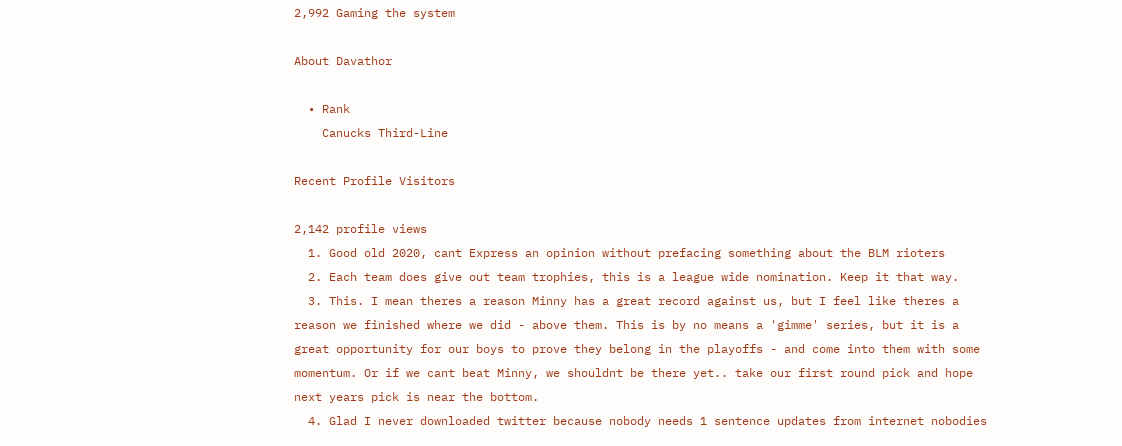2,992 Gaming the system

About Davathor

  • Rank
    Canucks Third-Line

Recent Profile Visitors

2,142 profile views
  1. Good old 2020, cant Express an opinion without prefacing something about the BLM rioters
  2. Each team does give out team trophies, this is a league wide nomination. Keep it that way.
  3. This. I mean theres a reason Minny has a great record against us, but I feel like theres a reason we finished where we did - above them. This is by no means a 'gimme' series, but it is a great opportunity for our boys to prove they belong in the playoffs - and come into them with some momentum. Or if we cant beat Minny, we shouldnt be there yet.. take our first round pick and hope next years pick is near the bottom.
  4. Glad I never downloaded twitter because nobody needs 1 sentence updates from internet nobodies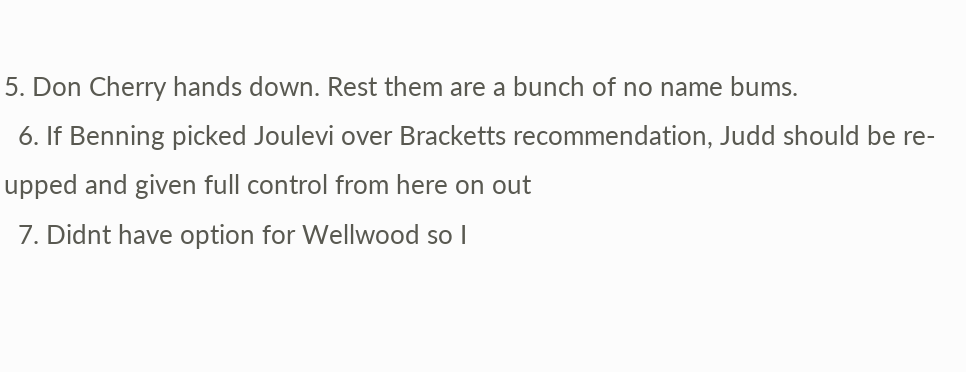5. Don Cherry hands down. Rest them are a bunch of no name bums.
  6. If Benning picked Joulevi over Bracketts recommendation, Judd should be re-upped and given full control from here on out
  7. Didnt have option for Wellwood so I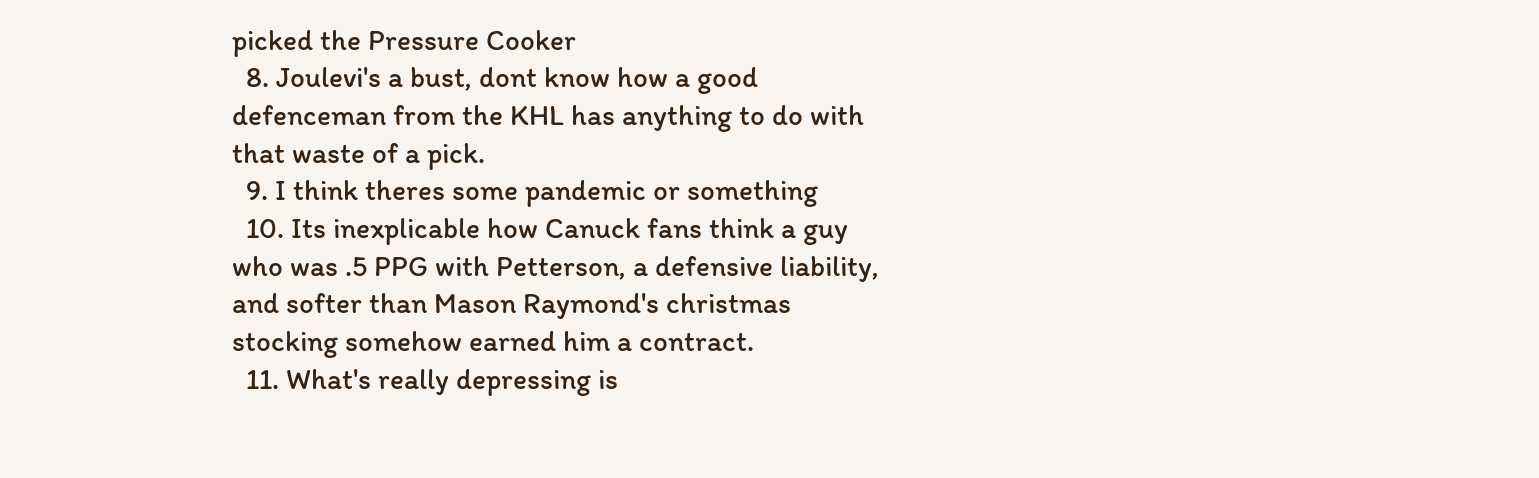picked the Pressure Cooker
  8. Joulevi's a bust, dont know how a good defenceman from the KHL has anything to do with that waste of a pick.
  9. I think theres some pandemic or something
  10. Its inexplicable how Canuck fans think a guy who was .5 PPG with Petterson, a defensive liability, and softer than Mason Raymond's christmas stocking somehow earned him a contract.
  11. What's really depressing is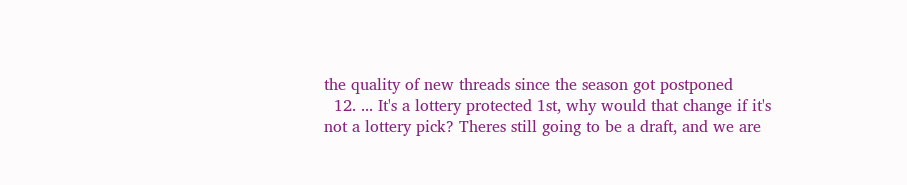the quality of new threads since the season got postponed
  12. ... It's a lottery protected 1st, why would that change if it's not a lottery pick? Theres still going to be a draft, and we are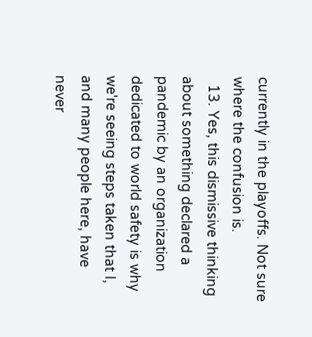currently in the playoffs. Not sure where the confusion is.
  13. Yes, this dismissive thinking about something declared a pandemic by an organization dedicated to world safety is why we're seeing steps taken that I, and many people here, have never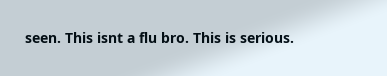seen. This isnt a flu bro. This is serious.